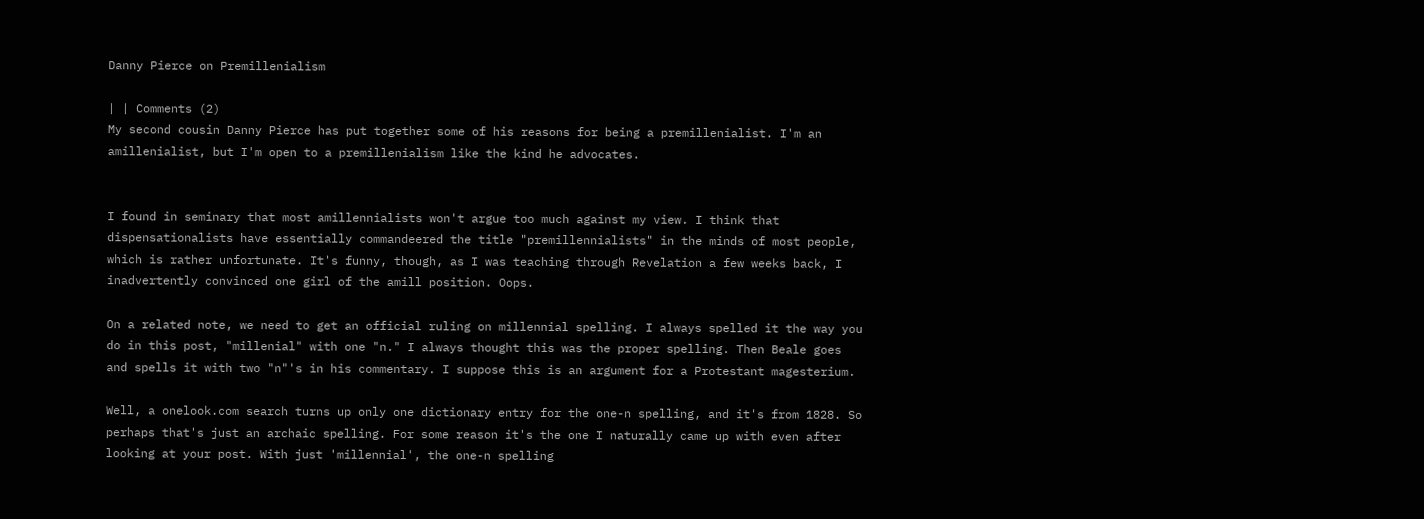Danny Pierce on Premillenialism

| | Comments (2)
My second cousin Danny Pierce has put together some of his reasons for being a premillenialist. I'm an amillenialist, but I'm open to a premillenialism like the kind he advocates.


I found in seminary that most amillennialists won't argue too much against my view. I think that dispensationalists have essentially commandeered the title "premillennialists" in the minds of most people, which is rather unfortunate. It's funny, though, as I was teaching through Revelation a few weeks back, I inadvertently convinced one girl of the amill position. Oops.

On a related note, we need to get an official ruling on millennial spelling. I always spelled it the way you do in this post, "millenial" with one "n." I always thought this was the proper spelling. Then Beale goes and spells it with two "n"'s in his commentary. I suppose this is an argument for a Protestant magesterium.

Well, a onelook.com search turns up only one dictionary entry for the one-n spelling, and it's from 1828. So perhaps that's just an archaic spelling. For some reason it's the one I naturally came up with even after looking at your post. With just 'millennial', the one-n spelling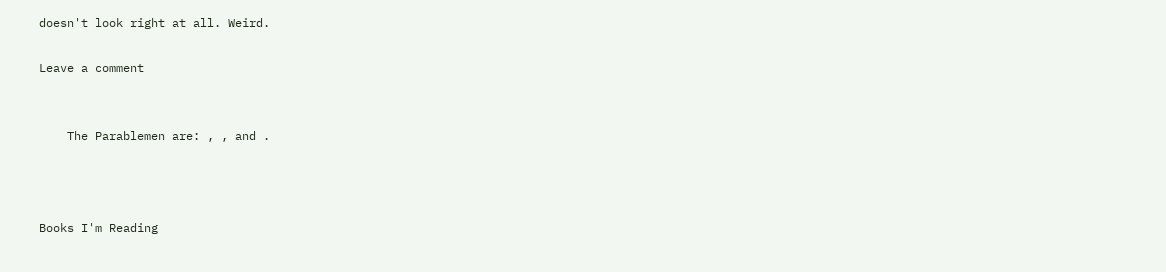doesn't look right at all. Weird.

Leave a comment


    The Parablemen are: , , and .



Books I'm Reading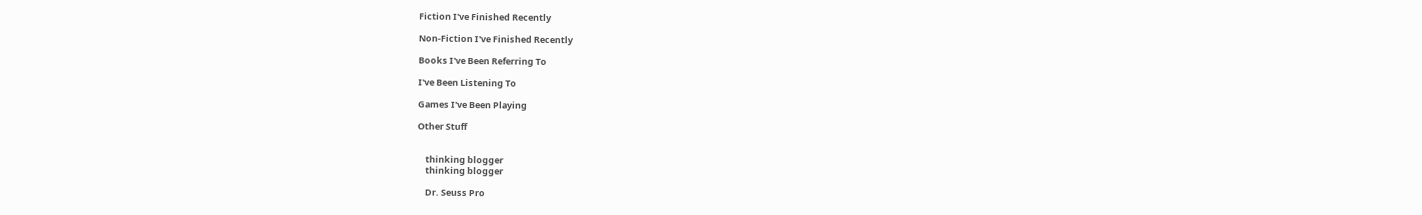Fiction I've Finished Recently

Non-Fiction I've Finished Recently

Books I've Been Referring To

I've Been Listening To

Games I've Been Playing

Other Stuff


    thinking blogger
    thinking blogger

    Dr. Seuss Pro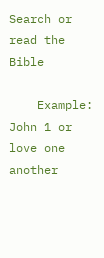Search or read the Bible

    Example: John 1 or love one another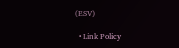(ESV)

  • Link Policy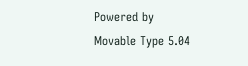Powered by Movable Type 5.04